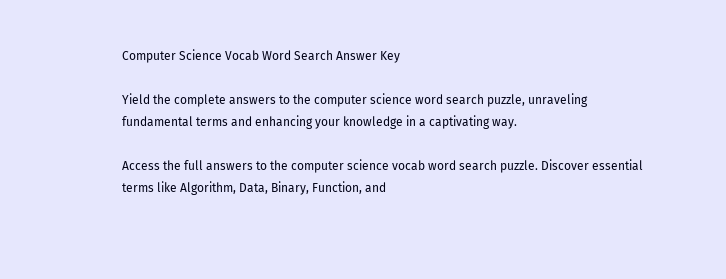Computer Science Vocab Word Search Answer Key

Yield the complete answers to the computer science word search puzzle, unraveling fundamental terms and enhancing your knowledge in a captivating way.

Access the full answers to the computer science vocab word search puzzle. Discover essential terms like Algorithm, Data, Binary, Function, and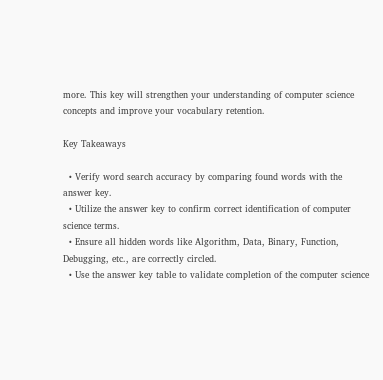more. This key will strengthen your understanding of computer science concepts and improve your vocabulary retention.

Key Takeaways

  • Verify word search accuracy by comparing found words with the answer key.
  • Utilize the answer key to confirm correct identification of computer science terms.
  • Ensure all hidden words like Algorithm, Data, Binary, Function, Debugging, etc., are correctly circled.
  • Use the answer key table to validate completion of the computer science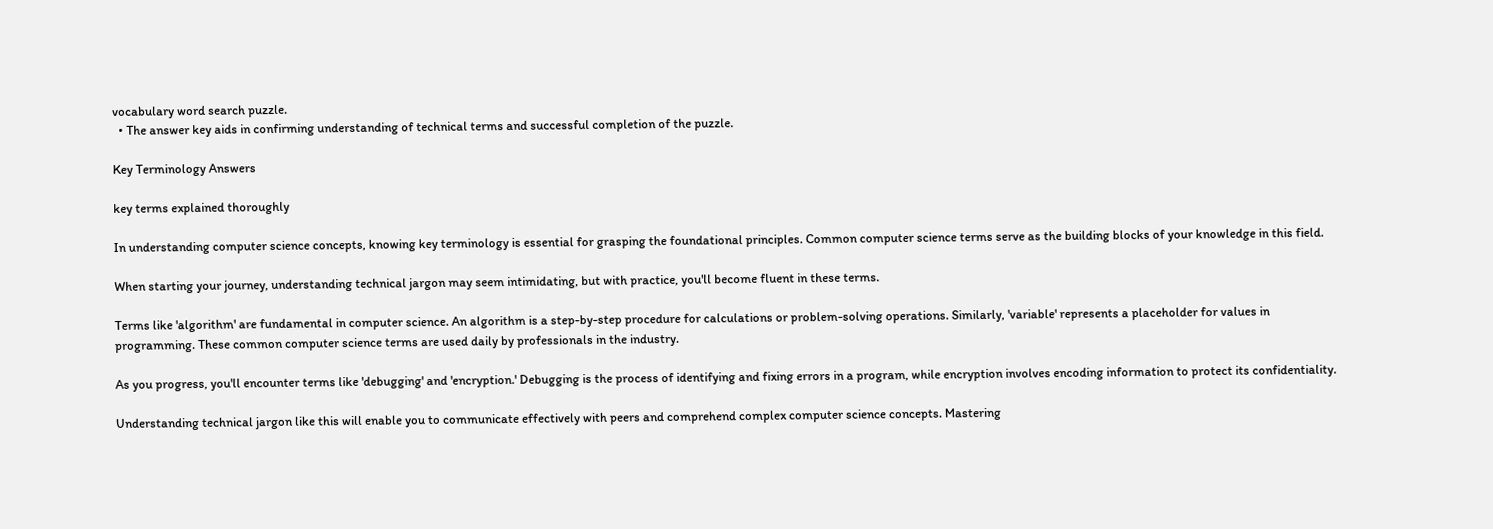vocabulary word search puzzle.
  • The answer key aids in confirming understanding of technical terms and successful completion of the puzzle.

Key Terminology Answers

key terms explained thoroughly

In understanding computer science concepts, knowing key terminology is essential for grasping the foundational principles. Common computer science terms serve as the building blocks of your knowledge in this field.

When starting your journey, understanding technical jargon may seem intimidating, but with practice, you'll become fluent in these terms.

Terms like 'algorithm' are fundamental in computer science. An algorithm is a step-by-step procedure for calculations or problem-solving operations. Similarly, 'variable' represents a placeholder for values in programming. These common computer science terms are used daily by professionals in the industry.

As you progress, you'll encounter terms like 'debugging' and 'encryption.' Debugging is the process of identifying and fixing errors in a program, while encryption involves encoding information to protect its confidentiality.

Understanding technical jargon like this will enable you to communicate effectively with peers and comprehend complex computer science concepts. Mastering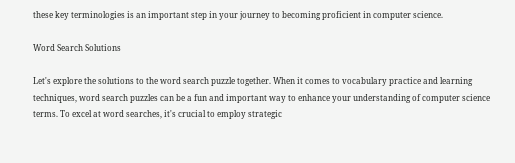these key terminologies is an important step in your journey to becoming proficient in computer science.

Word Search Solutions

Let's explore the solutions to the word search puzzle together. When it comes to vocabulary practice and learning techniques, word search puzzles can be a fun and important way to enhance your understanding of computer science terms. To excel at word searches, it's crucial to employ strategic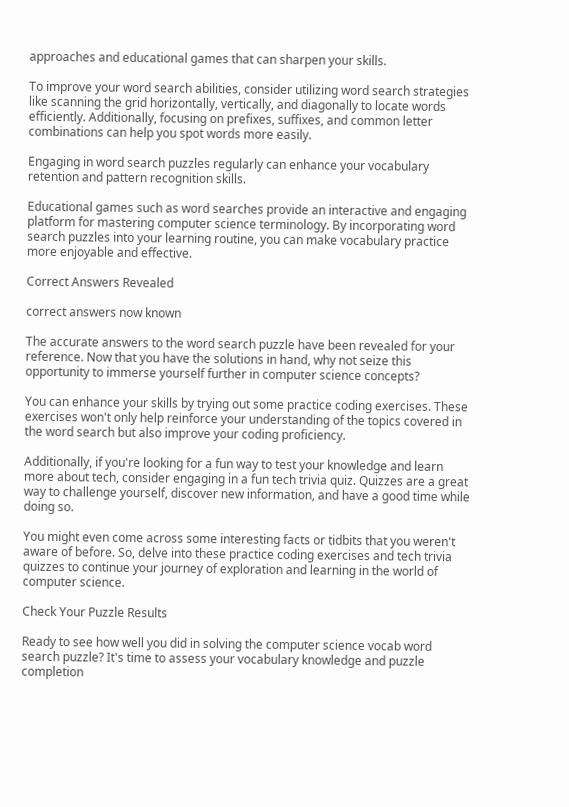approaches and educational games that can sharpen your skills.

To improve your word search abilities, consider utilizing word search strategies like scanning the grid horizontally, vertically, and diagonally to locate words efficiently. Additionally, focusing on prefixes, suffixes, and common letter combinations can help you spot words more easily.

Engaging in word search puzzles regularly can enhance your vocabulary retention and pattern recognition skills.

Educational games such as word searches provide an interactive and engaging platform for mastering computer science terminology. By incorporating word search puzzles into your learning routine, you can make vocabulary practice more enjoyable and effective.

Correct Answers Revealed

correct answers now known

The accurate answers to the word search puzzle have been revealed for your reference. Now that you have the solutions in hand, why not seize this opportunity to immerse yourself further in computer science concepts?

You can enhance your skills by trying out some practice coding exercises. These exercises won't only help reinforce your understanding of the topics covered in the word search but also improve your coding proficiency.

Additionally, if you're looking for a fun way to test your knowledge and learn more about tech, consider engaging in a fun tech trivia quiz. Quizzes are a great way to challenge yourself, discover new information, and have a good time while doing so.

You might even come across some interesting facts or tidbits that you weren't aware of before. So, delve into these practice coding exercises and tech trivia quizzes to continue your journey of exploration and learning in the world of computer science.

Check Your Puzzle Results

Ready to see how well you did in solving the computer science vocab word search puzzle? It's time to assess your vocabulary knowledge and puzzle completion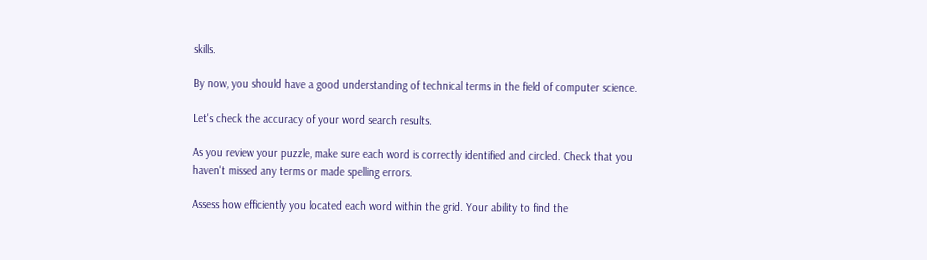skills.

By now, you should have a good understanding of technical terms in the field of computer science.

Let's check the accuracy of your word search results.

As you review your puzzle, make sure each word is correctly identified and circled. Check that you haven't missed any terms or made spelling errors.

Assess how efficiently you located each word within the grid. Your ability to find the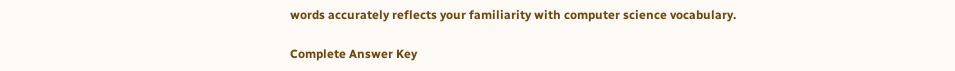words accurately reflects your familiarity with computer science vocabulary.

Complete Answer Key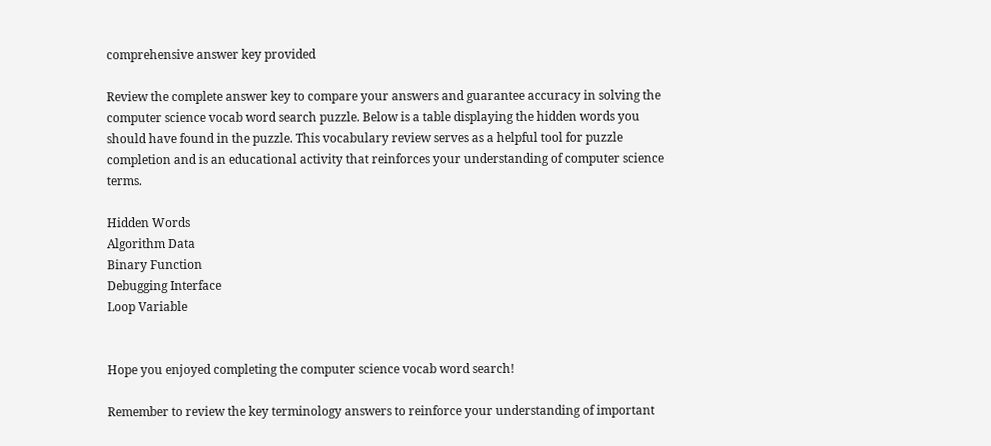comprehensive answer key provided

Review the complete answer key to compare your answers and guarantee accuracy in solving the computer science vocab word search puzzle. Below is a table displaying the hidden words you should have found in the puzzle. This vocabulary review serves as a helpful tool for puzzle completion and is an educational activity that reinforces your understanding of computer science terms.

Hidden Words
Algorithm Data
Binary Function
Debugging Interface
Loop Variable


Hope you enjoyed completing the computer science vocab word search!

Remember to review the key terminology answers to reinforce your understanding of important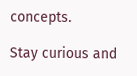concepts.

Stay curious and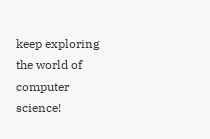keep exploring the world of computer science!